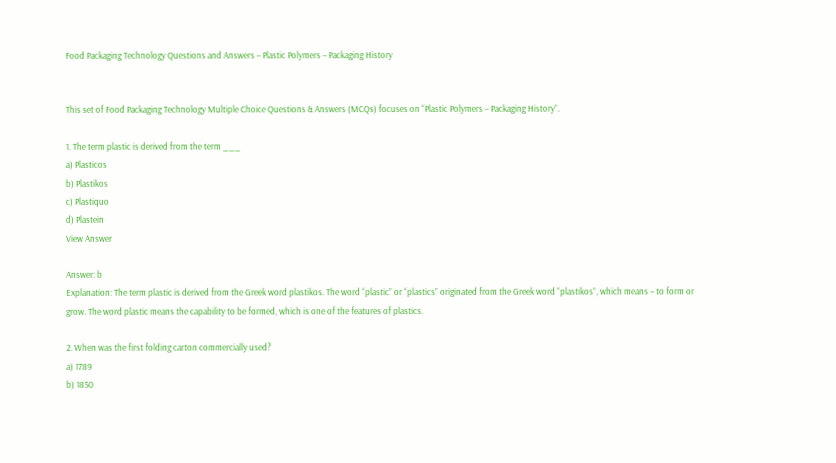Food Packaging Technology Questions and Answers – Plastic Polymers – Packaging History


This set of Food Packaging Technology Multiple Choice Questions & Answers (MCQs) focuses on “Plastic Polymers – Packaging History”.

1. The term plastic is derived from the term ___
a) Plasticos
b) Plastikos
c) Plastiquo
d) Plastein
View Answer

Answer: b
Explanation: The term plastic is derived from the Greek word plastikos. The word “plastic” or “plastics” originated from the Greek word “plastikos”, which means – to form or grow. The word plastic means the capability to be formed, which is one of the features of plastics.

2. When was the first folding carton commercially used?
a) 1789
b) 1850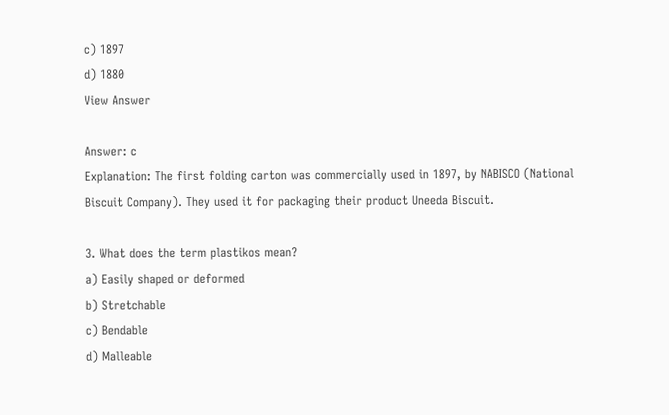c) 1897
d) 1880
View Answer

Answer: c
Explanation: The first folding carton was commercially used in 1897, by NABISCO (National Biscuit Company). They used it for packaging their product Uneeda Biscuit.

3. What does the term plastikos mean?
a) Easily shaped or deformed
b) Stretchable
c) Bendable
d) Malleable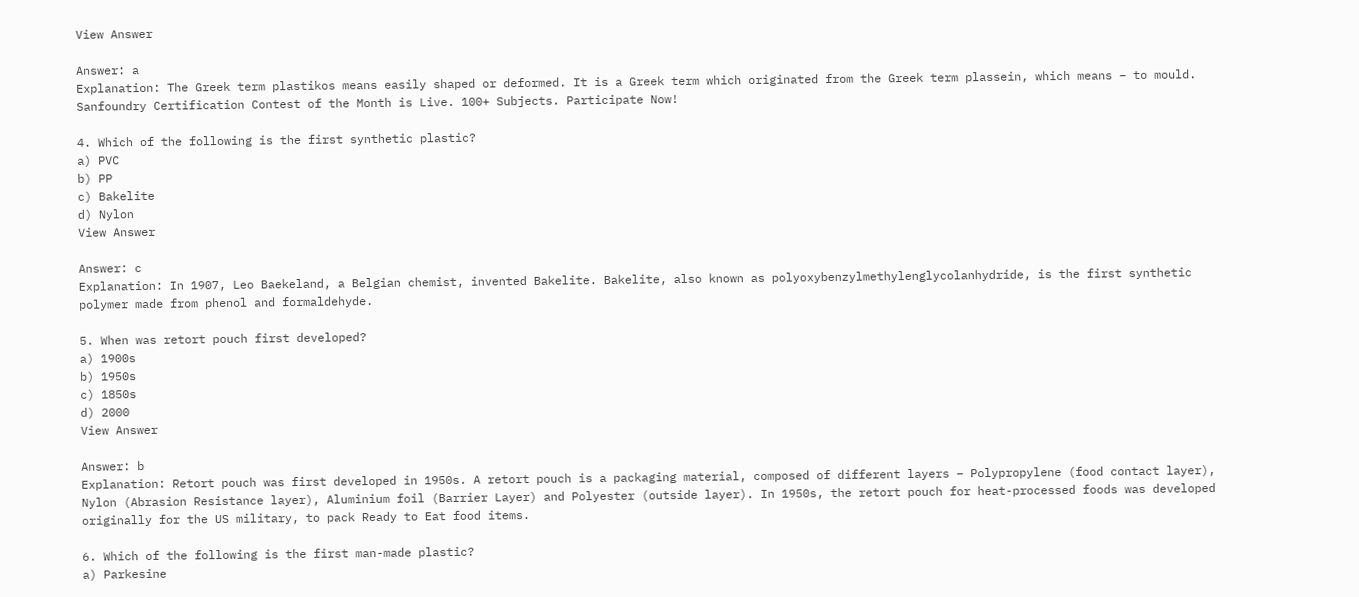View Answer

Answer: a
Explanation: The Greek term plastikos means easily shaped or deformed. It is a Greek term which originated from the Greek term plassein, which means – to mould.
Sanfoundry Certification Contest of the Month is Live. 100+ Subjects. Participate Now!

4. Which of the following is the first synthetic plastic?
a) PVC
b) PP
c) Bakelite
d) Nylon
View Answer

Answer: c
Explanation: In 1907, Leo Baekeland, a Belgian chemist, invented Bakelite. Bakelite, also known as polyoxybenzylmethylenglycolanhydride, is the first synthetic polymer made from phenol and formaldehyde.

5. When was retort pouch first developed?
a) 1900s
b) 1950s
c) 1850s
d) 2000
View Answer

Answer: b
Explanation: Retort pouch was first developed in 1950s. A retort pouch is a packaging material, composed of different layers – Polypropylene (food contact layer), Nylon (Abrasion Resistance layer), Aluminium foil (Barrier Layer) and Polyester (outside layer). In 1950s, the retort pouch for heat-processed foods was developed originally for the US military, to pack Ready to Eat food items.

6. Which of the following is the first man-made plastic?
a) Parkesine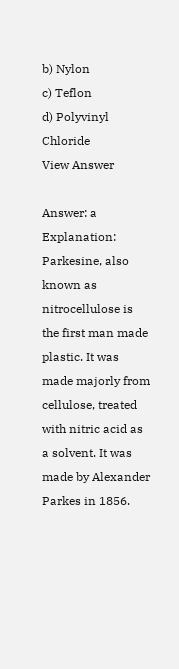b) Nylon
c) Teflon
d) Polyvinyl Chloride
View Answer

Answer: a
Explanation: Parkesine, also known as nitrocellulose is the first man made plastic. It was made majorly from cellulose, treated with nitric acid as a solvent. It was made by Alexander Parkes in 1856.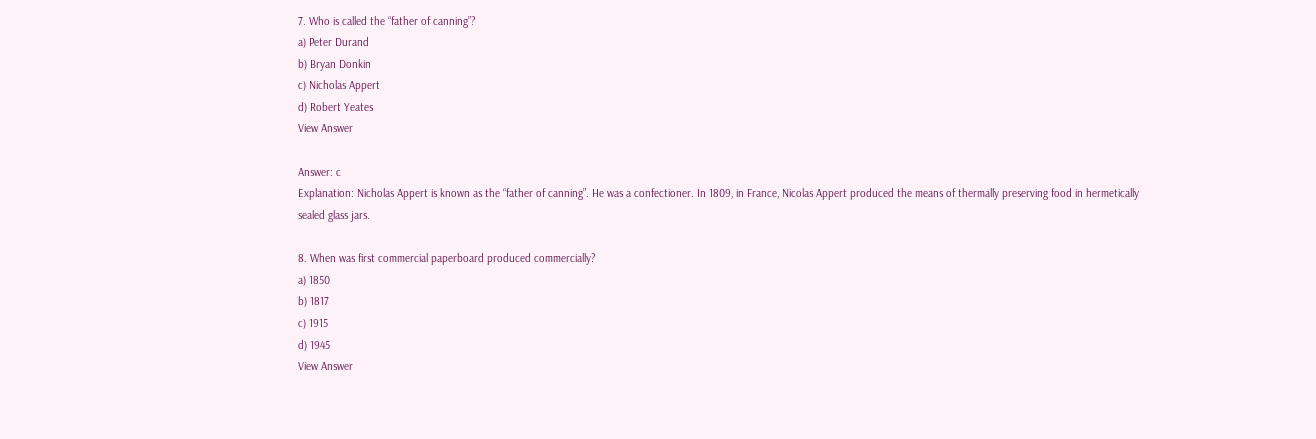7. Who is called the “father of canning”?
a) Peter Durand
b) Bryan Donkin
c) Nicholas Appert
d) Robert Yeates
View Answer

Answer: c
Explanation: Nicholas Appert is known as the “father of canning”. He was a confectioner. In 1809, in France, Nicolas Appert produced the means of thermally preserving food in hermetically sealed glass jars.

8. When was first commercial paperboard produced commercially?
a) 1850
b) 1817
c) 1915
d) 1945
View Answer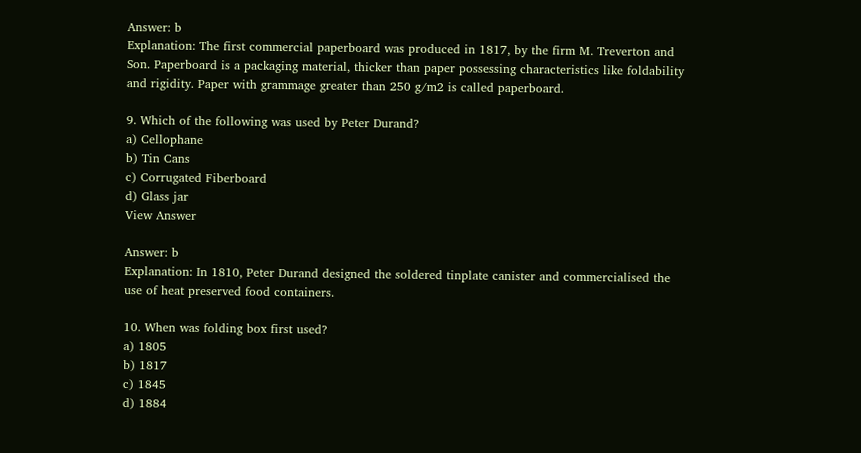Answer: b
Explanation: The first commercial paperboard was produced in 1817, by the firm M. Treverton and Son. Paperboard is a packaging material, thicker than paper possessing characteristics like foldability and rigidity. Paper with grammage greater than 250 g/m2 is called paperboard.

9. Which of the following was used by Peter Durand?
a) Cellophane
b) Tin Cans
c) Corrugated Fiberboard
d) Glass jar
View Answer

Answer: b
Explanation: In 1810, Peter Durand designed the soldered tinplate canister and commercialised the use of heat preserved food containers.

10. When was folding box first used?
a) 1805
b) 1817
c) 1845
d) 1884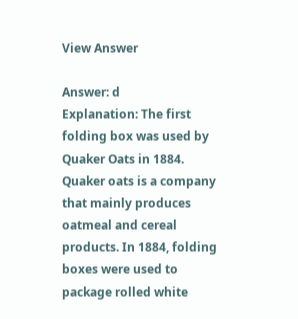View Answer

Answer: d
Explanation: The first folding box was used by Quaker Oats in 1884. Quaker oats is a company that mainly produces oatmeal and cereal products. In 1884, folding boxes were used to package rolled white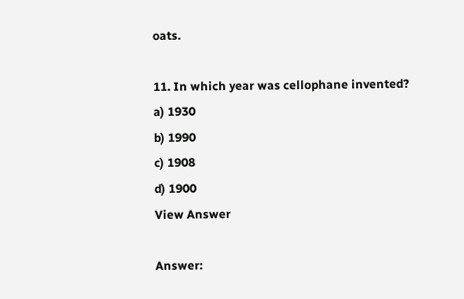oats.

11. In which year was cellophane invented?
a) 1930
b) 1990
c) 1908
d) 1900
View Answer

Answer: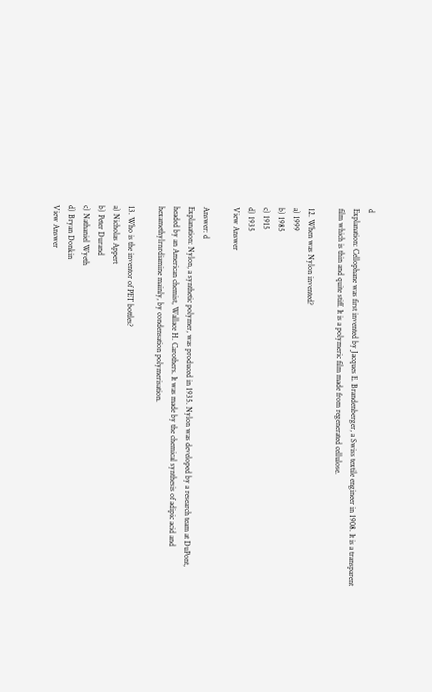d
Explanation: Cellophane was first invented by Jacques E. Brandenberger, a Swiss textile engineer in 1908. It is a transparent film which is thin and quite stiff. It is a polymeric film made from regenerated cellulose.

12. When was Nylon invented?
a) 1999
b) 1985
c) 1915
d) 1935
View Answer

Answer: d
Explanation: Nylon, a synthetic polymer, was produced in 1935. Nylon was developed by a research team at DuPont, headed by an American chemist, Wallace H. Carothers. It was made by the chemical synthesis of adipic acid and hexamethylrnrdiamine mainly, by condensation polymerisation.

13. Who is the inventor of PET bottles?
a) Nicholas Appert
b) Peter Durand
c) Nathaniel Wyeth
d) Bryan Donkin
View Answer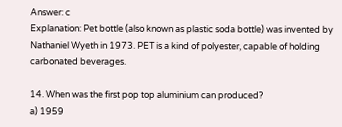Answer: c
Explanation: Pet bottle (also known as plastic soda bottle) was invented by Nathaniel Wyeth in 1973. PET is a kind of polyester, capable of holding carbonated beverages.

14. When was the first pop top aluminium can produced?
a) 1959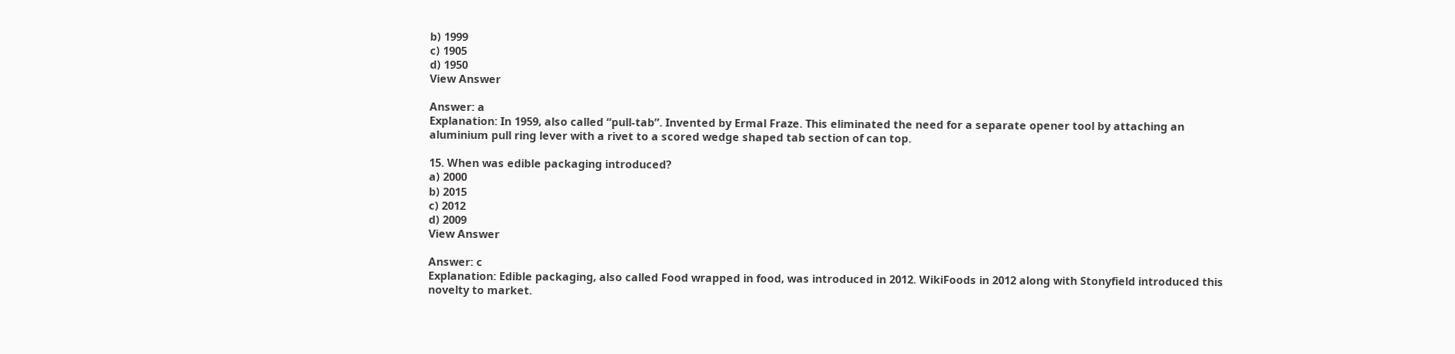b) 1999
c) 1905
d) 1950
View Answer

Answer: a
Explanation: In 1959, also called “pull-tab”. Invented by Ermal Fraze. This eliminated the need for a separate opener tool by attaching an aluminium pull ring lever with a rivet to a scored wedge shaped tab section of can top.

15. When was edible packaging introduced?
a) 2000
b) 2015
c) 2012
d) 2009
View Answer

Answer: c
Explanation: Edible packaging, also called Food wrapped in food, was introduced in 2012. WikiFoods in 2012 along with Stonyfield introduced this novelty to market.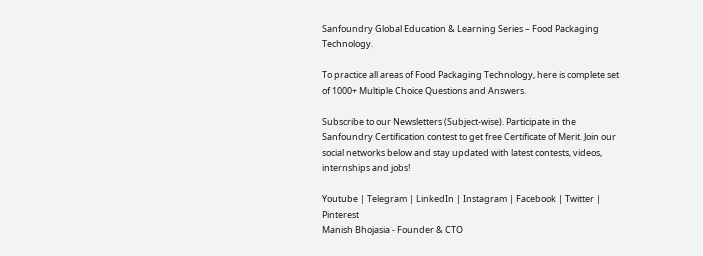Sanfoundry Global Education & Learning Series – Food Packaging Technology.

To practice all areas of Food Packaging Technology, here is complete set of 1000+ Multiple Choice Questions and Answers.

Subscribe to our Newsletters (Subject-wise). Participate in the Sanfoundry Certification contest to get free Certificate of Merit. Join our social networks below and stay updated with latest contests, videos, internships and jobs!

Youtube | Telegram | LinkedIn | Instagram | Facebook | Twitter | Pinterest
Manish Bhojasia - Founder & CTO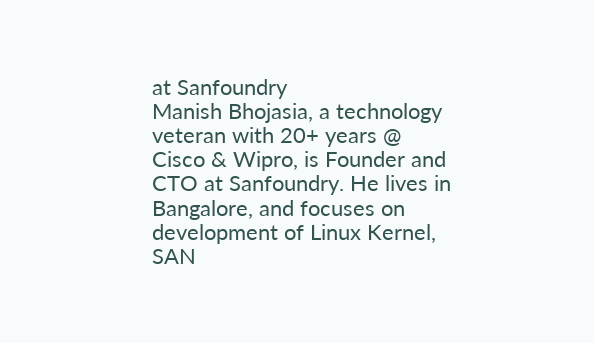at Sanfoundry
Manish Bhojasia, a technology veteran with 20+ years @ Cisco & Wipro, is Founder and CTO at Sanfoundry. He lives in Bangalore, and focuses on development of Linux Kernel, SAN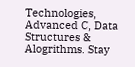Technologies, Advanced C, Data Structures & Alogrithms. Stay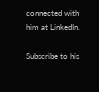connected with him at LinkedIn.

Subscribe to his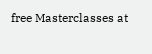free Masterclasses at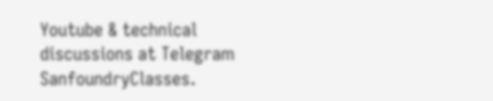Youtube & technical discussions at Telegram SanfoundryClasses.